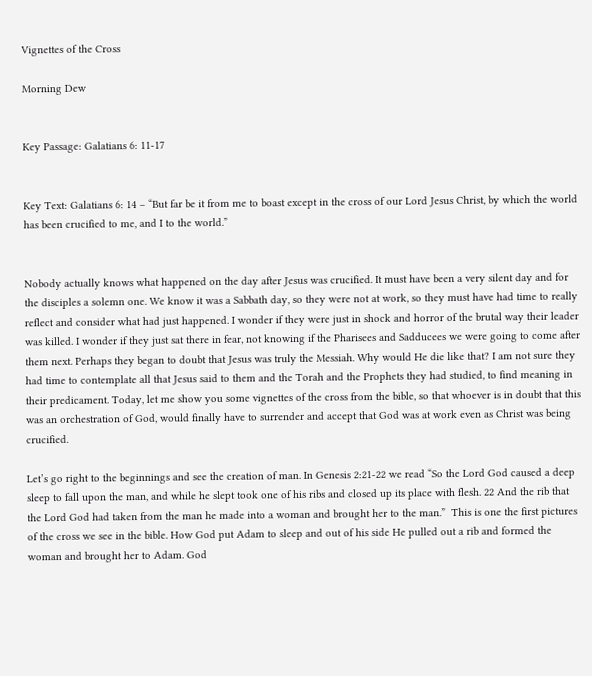Vignettes of the Cross

Morning Dew


Key Passage: Galatians 6: 11-17


Key Text: Galatians 6: 14 – “But far be it from me to boast except in the cross of our Lord Jesus Christ, by which the world has been crucified to me, and I to the world.”


Nobody actually knows what happened on the day after Jesus was crucified. It must have been a very silent day and for the disciples a solemn one. We know it was a Sabbath day, so they were not at work, so they must have had time to really reflect and consider what had just happened. I wonder if they were just in shock and horror of the brutal way their leader was killed. I wonder if they just sat there in fear, not knowing if the Pharisees and Sadducees we were going to come after them next. Perhaps they began to doubt that Jesus was truly the Messiah. Why would He die like that? I am not sure they had time to contemplate all that Jesus said to them and the Torah and the Prophets they had studied, to find meaning in their predicament. Today, let me show you some vignettes of the cross from the bible, so that whoever is in doubt that this was an orchestration of God, would finally have to surrender and accept that God was at work even as Christ was being crucified.

Let’s go right to the beginnings and see the creation of man. In Genesis 2:21-22 we read “So the Lord God caused a deep sleep to fall upon the man, and while he slept took one of his ribs and closed up its place with flesh. 22 And the rib that the Lord God had taken from the man he made into a woman and brought her to the man.”  This is one the first pictures of the cross we see in the bible. How God put Adam to sleep and out of his side He pulled out a rib and formed the woman and brought her to Adam. God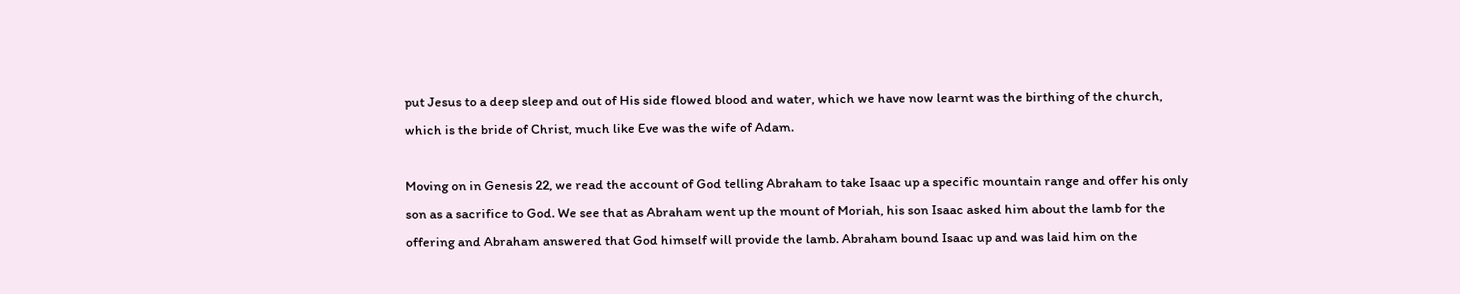put Jesus to a deep sleep and out of His side flowed blood and water, which we have now learnt was the birthing of the church, which is the bride of Christ, much like Eve was the wife of Adam.

Moving on in Genesis 22, we read the account of God telling Abraham to take Isaac up a specific mountain range and offer his only son as a sacrifice to God. We see that as Abraham went up the mount of Moriah, his son Isaac asked him about the lamb for the offering and Abraham answered that God himself will provide the lamb. Abraham bound Isaac up and was laid him on the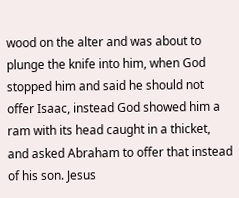wood on the alter and was about to plunge the knife into him, when God stopped him and said he should not offer Isaac, instead God showed him a ram with its head caught in a thicket, and asked Abraham to offer that instead of his son. Jesus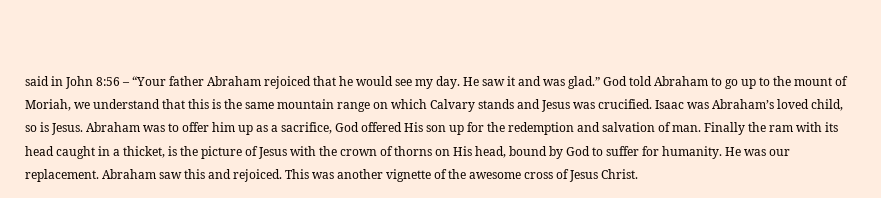said in John 8:56 – “Your father Abraham rejoiced that he would see my day. He saw it and was glad.” God told Abraham to go up to the mount of Moriah, we understand that this is the same mountain range on which Calvary stands and Jesus was crucified. Isaac was Abraham’s loved child, so is Jesus. Abraham was to offer him up as a sacrifice, God offered His son up for the redemption and salvation of man. Finally the ram with its head caught in a thicket, is the picture of Jesus with the crown of thorns on His head, bound by God to suffer for humanity. He was our replacement. Abraham saw this and rejoiced. This was another vignette of the awesome cross of Jesus Christ.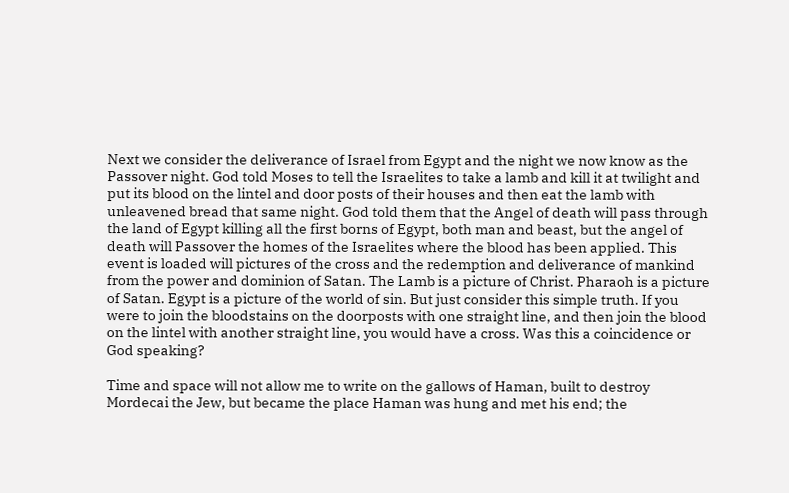Next we consider the deliverance of Israel from Egypt and the night we now know as the Passover night. God told Moses to tell the Israelites to take a lamb and kill it at twilight and put its blood on the lintel and door posts of their houses and then eat the lamb with unleavened bread that same night. God told them that the Angel of death will pass through the land of Egypt killing all the first borns of Egypt, both man and beast, but the angel of death will Passover the homes of the Israelites where the blood has been applied. This event is loaded will pictures of the cross and the redemption and deliverance of mankind from the power and dominion of Satan. The Lamb is a picture of Christ. Pharaoh is a picture of Satan. Egypt is a picture of the world of sin. But just consider this simple truth. If you were to join the bloodstains on the doorposts with one straight line, and then join the blood on the lintel with another straight line, you would have a cross. Was this a coincidence or God speaking?

Time and space will not allow me to write on the gallows of Haman, built to destroy Mordecai the Jew, but became the place Haman was hung and met his end; the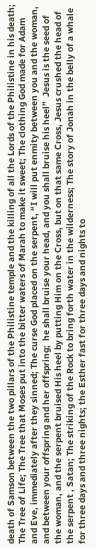death of Samson between the two pillars of the Philistine temple and the killing of all the Lords of the Philistine in his death; The Tree of Life; The Tree that Moses put into the bitter waters of Marah to make it sweet; The clothing God made for Adam and Eve, immediately after they sinned; The curse God placed on the serpent, “I will put enmity between you and the woman, and between your offspring and her offspring;  he shall bruise your head, and you shall bruise his heel”  Jesus is the seed of the woman, and the serpent bruised His heel by putting Him on the Cross, but on that same Cross, Jesus crushed the head of the serpent , Satan; The striking of the Rock to bring forth water in the wilderness; The story of Jonah in the belly of a whale for three days and three nights; the Esther fast for three days and nights to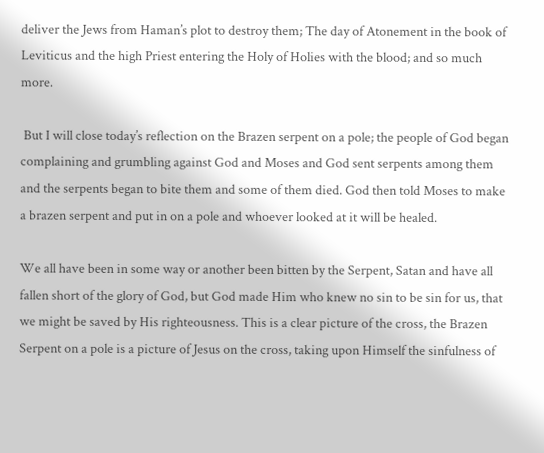deliver the Jews from Haman’s plot to destroy them; The day of Atonement in the book of Leviticus and the high Priest entering the Holy of Holies with the blood; and so much more.

 But I will close today’s reflection on the Brazen serpent on a pole; the people of God began complaining and grumbling against God and Moses and God sent serpents among them and the serpents began to bite them and some of them died. God then told Moses to make a brazen serpent and put in on a pole and whoever looked at it will be healed.

We all have been in some way or another been bitten by the Serpent, Satan and have all fallen short of the glory of God, but God made Him who knew no sin to be sin for us, that we might be saved by His righteousness. This is a clear picture of the cross, the Brazen Serpent on a pole is a picture of Jesus on the cross, taking upon Himself the sinfulness of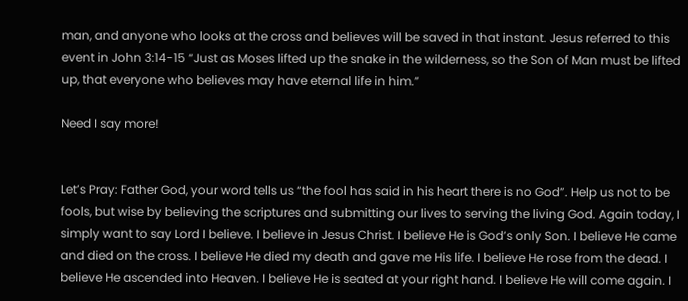man, and anyone who looks at the cross and believes will be saved in that instant. Jesus referred to this event in John 3:14-15 “Just as Moses lifted up the snake in the wilderness, so the Son of Man must be lifted up, that everyone who believes may have eternal life in him.”

Need I say more!


Let’s Pray: Father God, your word tells us “the fool has said in his heart there is no God”. Help us not to be fools, but wise by believing the scriptures and submitting our lives to serving the living God. Again today, I simply want to say Lord I believe. I believe in Jesus Christ. I believe He is God’s only Son. I believe He came and died on the cross. I believe He died my death and gave me His life. I believe He rose from the dead. I believe He ascended into Heaven. I believe He is seated at your right hand. I believe He will come again. I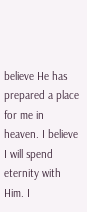believe He has prepared a place for me in heaven. I believe I will spend eternity with Him. I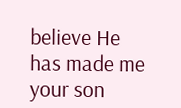believe He has made me your son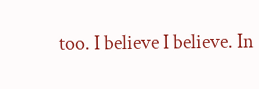too. I believe I believe. In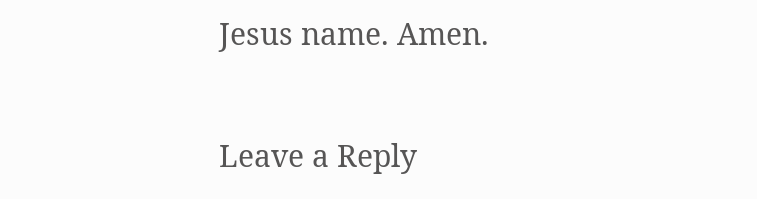Jesus name. Amen.

Leave a Reply